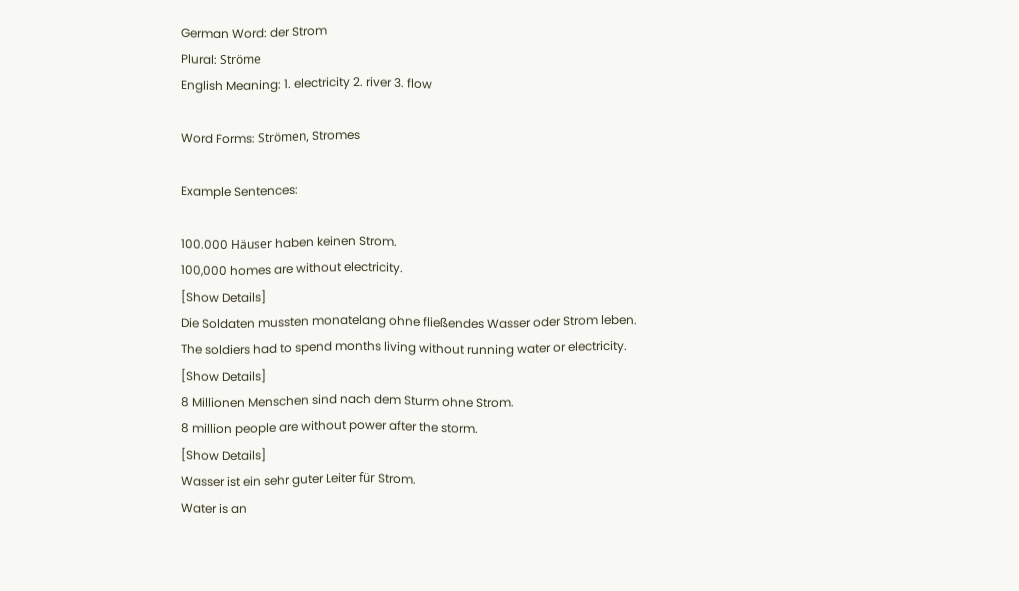German Word: der Strom
Plural: Ströme
English Meaning: 1. electricity 2. river 3. flow

Word Forms: Strömen, Stromes

Example Sentences:

100.000 Häuser haben keinen Strom.
100,000 homes are without electricity.
[Show Details]
Die Soldaten mussten monatelang ohne fließendes Wasser oder Strom leben.
The soldiers had to spend months living without running water or electricity.
[Show Details]
8 Millionen Menschen sind nach dem Sturm ohne Strom.
8 million people are without power after the storm.
[Show Details]
Wasser ist ein sehr guter Leiter für Strom.
Water is an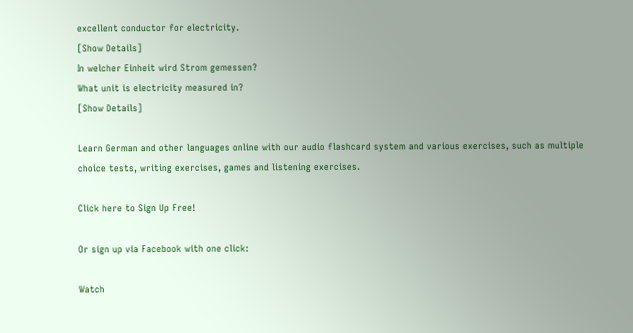excellent conductor for electricity.
[Show Details]
In welcher Einheit wird Strom gemessen?
What unit is electricity measured in?
[Show Details]

Learn German and other languages online with our audio flashcard system and various exercises, such as multiple choice tests, writing exercises, games and listening exercises.

Click here to Sign Up Free!

Or sign up via Facebook with one click:

Watch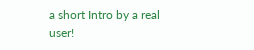a short Intro by a real user!